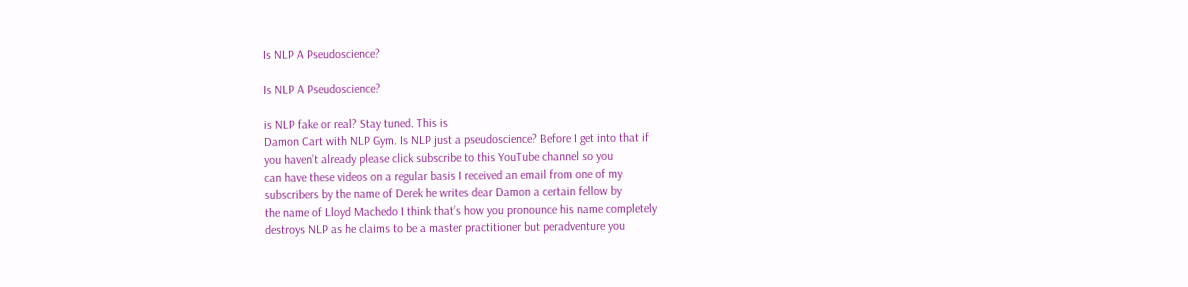Is NLP A Pseudoscience?

Is NLP A Pseudoscience?

is NLP fake or real? Stay tuned. This is
Damon Cart with NLP Gym. Is NLP just a pseudoscience? Before I get into that if
you haven’t already please click subscribe to this YouTube channel so you
can have these videos on a regular basis I received an email from one of my
subscribers by the name of Derek he writes dear Damon a certain fellow by
the name of Lloyd Machedo I think that’s how you pronounce his name completely
destroys NLP as he claims to be a master practitioner but peradventure you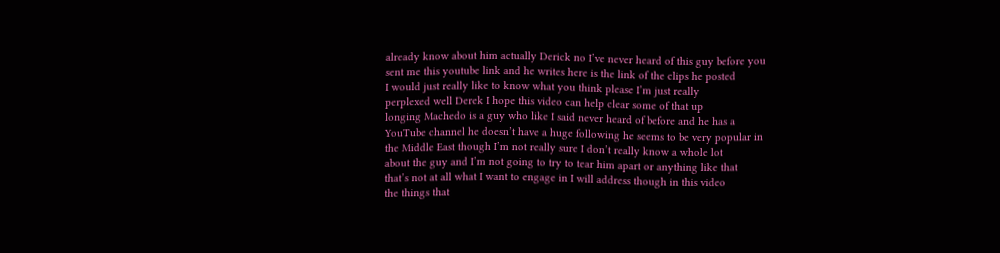already know about him actually Derick no I’ve never heard of this guy before you
sent me this youtube link and he writes here is the link of the clips he posted
I would just really like to know what you think please I’m just really
perplexed well Derek I hope this video can help clear some of that up
longing Machedo is a guy who like I said never heard of before and he has a
YouTube channel he doesn’t have a huge following he seems to be very popular in
the Middle East though I’m not really sure I don’t really know a whole lot
about the guy and I’m not going to try to tear him apart or anything like that
that’s not at all what I want to engage in I will address though in this video
the things that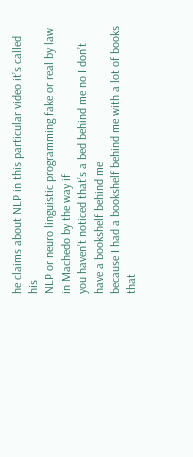he claims about NLP in this particular video it’s called his
NLP or neuro linguistic programming fake or real by law in Machedo by the way if
you haven’t noticed that’s a bed behind me no I don’t have a bookshelf behind me
because I had a bookshelf behind me with a lot of books that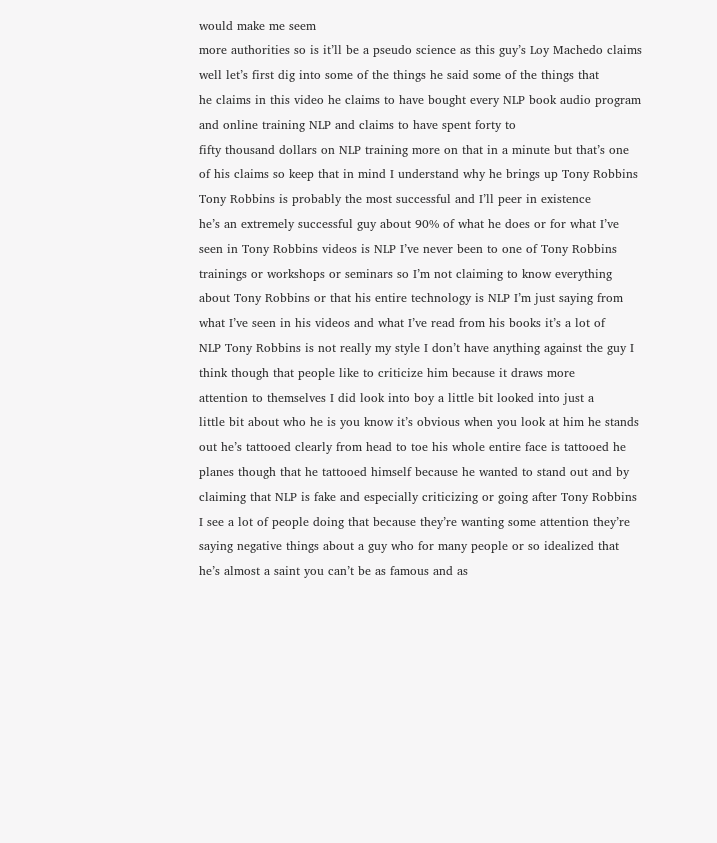would make me seem
more authorities so is it’ll be a pseudo science as this guy’s Loy Machedo claims
well let’s first dig into some of the things he said some of the things that
he claims in this video he claims to have bought every NLP book audio program
and online training NLP and claims to have spent forty to
fifty thousand dollars on NLP training more on that in a minute but that’s one
of his claims so keep that in mind I understand why he brings up Tony Robbins
Tony Robbins is probably the most successful and I’ll peer in existence
he’s an extremely successful guy about 90% of what he does or for what I’ve
seen in Tony Robbins videos is NLP I’ve never been to one of Tony Robbins
trainings or workshops or seminars so I’m not claiming to know everything
about Tony Robbins or that his entire technology is NLP I’m just saying from
what I’ve seen in his videos and what I’ve read from his books it’s a lot of
NLP Tony Robbins is not really my style I don’t have anything against the guy I
think though that people like to criticize him because it draws more
attention to themselves I did look into boy a little bit looked into just a
little bit about who he is you know it’s obvious when you look at him he stands
out he’s tattooed clearly from head to toe his whole entire face is tattooed he
planes though that he tattooed himself because he wanted to stand out and by
claiming that NLP is fake and especially criticizing or going after Tony Robbins
I see a lot of people doing that because they’re wanting some attention they’re
saying negative things about a guy who for many people or so idealized that
he’s almost a saint you can’t be as famous and as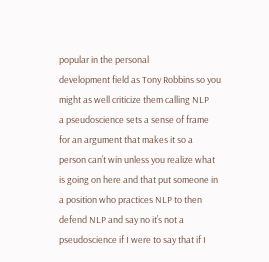popular in the personal
development field as Tony Robbins so you might as well criticize them calling NLP
a pseudoscience sets a sense of frame for an argument that makes it so a
person can’t win unless you realize what is going on here and that put someone in
a position who practices NLP to then defend NLP and say no it’s not a
pseudoscience if I were to say that if I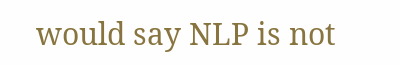would say NLP is not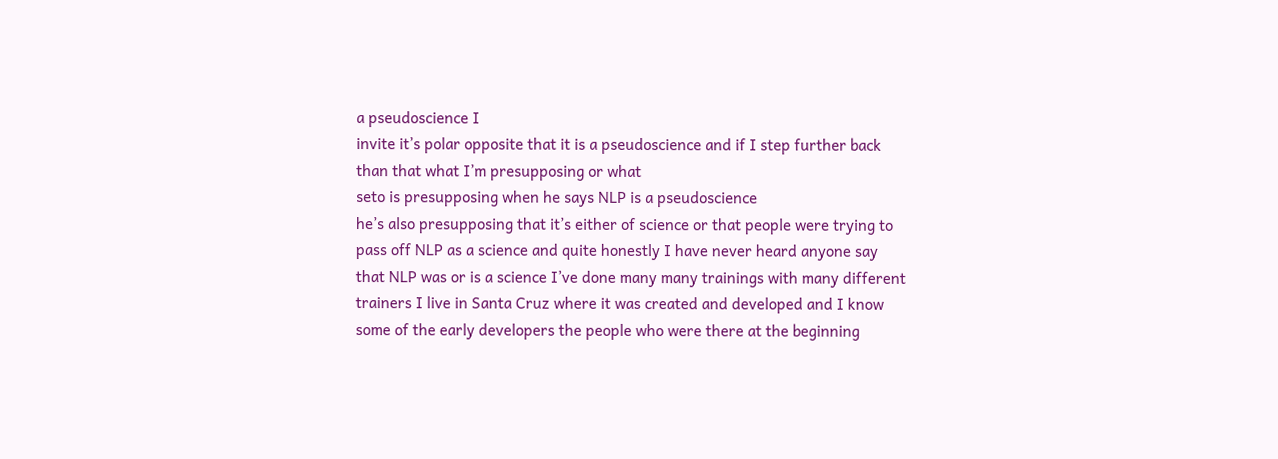a pseudoscience I
invite it’s polar opposite that it is a pseudoscience and if I step further back
than that what I’m presupposing or what
seto is presupposing when he says NLP is a pseudoscience
he’s also presupposing that it’s either of science or that people were trying to
pass off NLP as a science and quite honestly I have never heard anyone say
that NLP was or is a science I’ve done many many trainings with many different
trainers I live in Santa Cruz where it was created and developed and I know
some of the early developers the people who were there at the beginning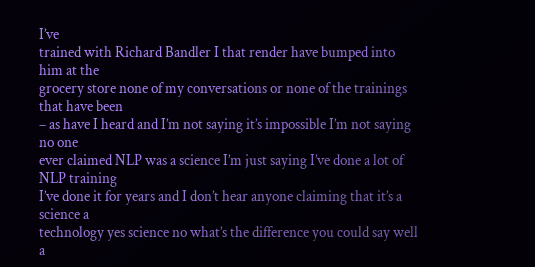I’ve
trained with Richard Bandler I that render have bumped into him at the
grocery store none of my conversations or none of the trainings that have been
– as have I heard and I’m not saying it’s impossible I’m not saying no one
ever claimed NLP was a science I’m just saying I’ve done a lot of NLP training
I’ve done it for years and I don’t hear anyone claiming that it’s a science a
technology yes science no what’s the difference you could say well a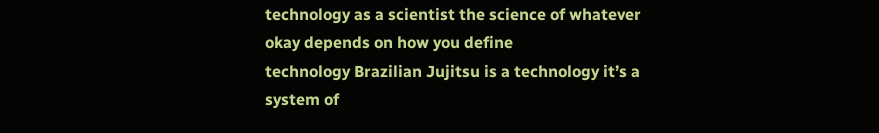technology as a scientist the science of whatever okay depends on how you define
technology Brazilian Jujitsu is a technology it’s a system of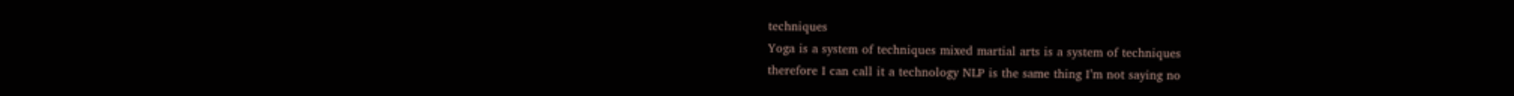techniques
Yoga is a system of techniques mixed martial arts is a system of techniques
therefore I can call it a technology NLP is the same thing I’m not saying no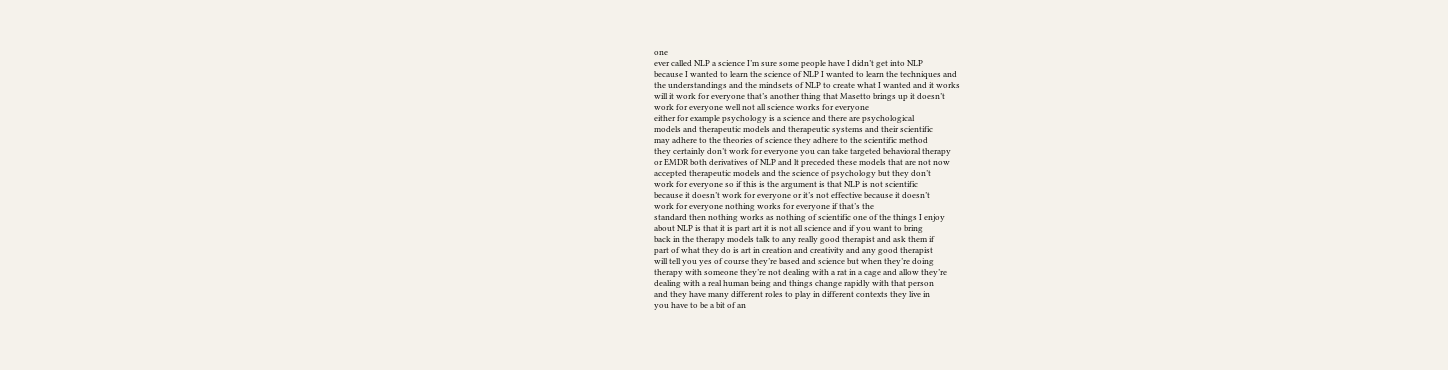one
ever called NLP a science I’m sure some people have I didn’t get into NLP
because I wanted to learn the science of NLP I wanted to learn the techniques and
the understandings and the mindsets of NLP to create what I wanted and it works
will it work for everyone that’s another thing that Masetto brings up it doesn’t
work for everyone well not all science works for everyone
either for example psychology is a science and there are psychological
models and therapeutic models and therapeutic systems and their scientific
may adhere to the theories of science they adhere to the scientific method
they certainly don’t work for everyone you can take targeted behavioral therapy
or EMDR both derivatives of NLP and lt preceded these models that are not now
accepted therapeutic models and the science of psychology but they don’t
work for everyone so if this is the argument is that NLP is not scientific
because it doesn’t work for everyone or it’s not effective because it doesn’t
work for everyone nothing works for everyone if that’s the
standard then nothing works as nothing of scientific one of the things I enjoy
about NLP is that it is part art it is not all science and if you want to bring
back in the therapy models talk to any really good therapist and ask them if
part of what they do is art in creation and creativity and any good therapist
will tell you yes of course they’re based and science but when they’re doing
therapy with someone they’re not dealing with a rat in a cage and allow they’re
dealing with a real human being and things change rapidly with that person
and they have many different roles to play in different contexts they live in
you have to be a bit of an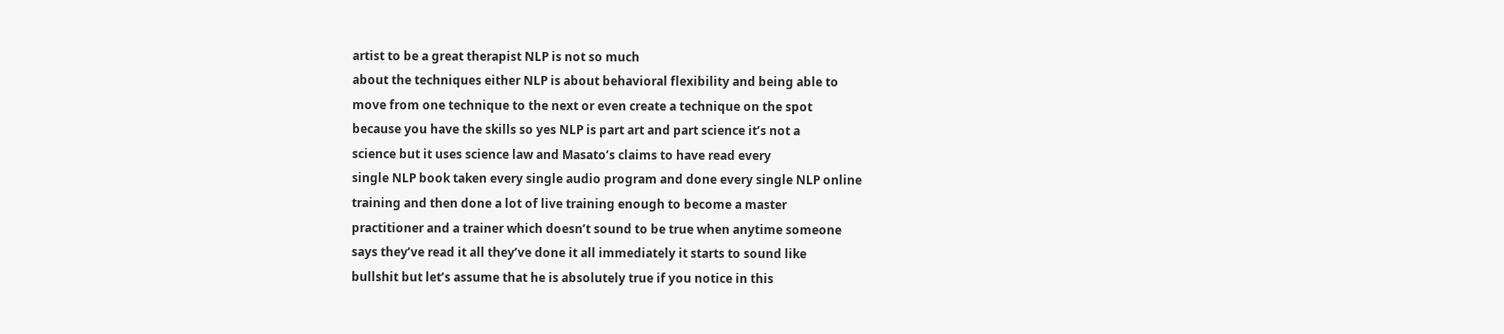artist to be a great therapist NLP is not so much
about the techniques either NLP is about behavioral flexibility and being able to
move from one technique to the next or even create a technique on the spot
because you have the skills so yes NLP is part art and part science it’s not a
science but it uses science law and Masato’s claims to have read every
single NLP book taken every single audio program and done every single NLP online
training and then done a lot of live training enough to become a master
practitioner and a trainer which doesn’t sound to be true when anytime someone
says they’ve read it all they’ve done it all immediately it starts to sound like
bullshit but let’s assume that he is absolutely true if you notice in this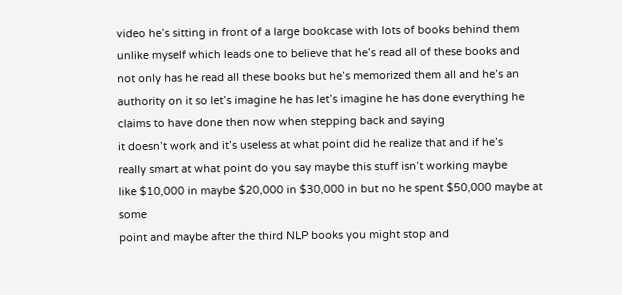video he’s sitting in front of a large bookcase with lots of books behind them
unlike myself which leads one to believe that he’s read all of these books and
not only has he read all these books but he’s memorized them all and he’s an
authority on it so let’s imagine he has let’s imagine he has done everything he
claims to have done then now when stepping back and saying
it doesn’t work and it’s useless at what point did he realize that and if he’s
really smart at what point do you say maybe this stuff isn’t working maybe
like $10,000 in maybe $20,000 in $30,000 in but no he spent $50,000 maybe at some
point and maybe after the third NLP books you might stop and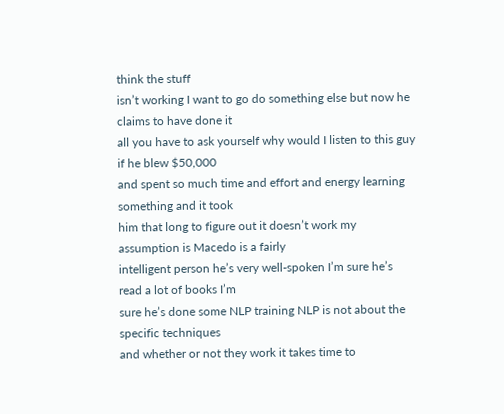think the stuff
isn’t working I want to go do something else but now he claims to have done it
all you have to ask yourself why would I listen to this guy if he blew $50,000
and spent so much time and effort and energy learning something and it took
him that long to figure out it doesn’t work my assumption is Macedo is a fairly
intelligent person he’s very well-spoken I’m sure he’s read a lot of books I’m
sure he’s done some NLP training NLP is not about the specific techniques
and whether or not they work it takes time to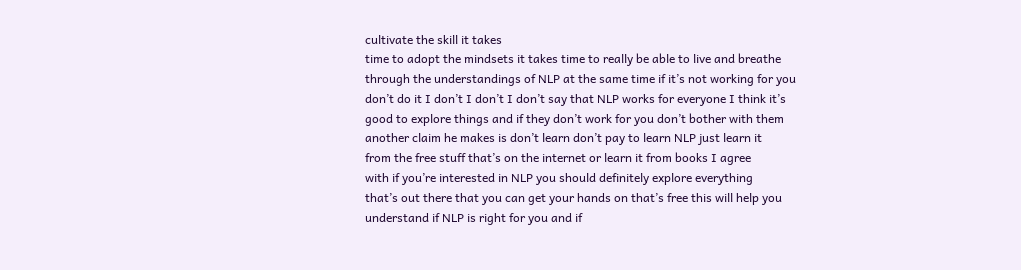cultivate the skill it takes
time to adopt the mindsets it takes time to really be able to live and breathe
through the understandings of NLP at the same time if it’s not working for you
don’t do it I don’t I don’t I don’t say that NLP works for everyone I think it’s
good to explore things and if they don’t work for you don’t bother with them
another claim he makes is don’t learn don’t pay to learn NLP just learn it
from the free stuff that’s on the internet or learn it from books I agree
with if you’re interested in NLP you should definitely explore everything
that’s out there that you can get your hands on that’s free this will help you
understand if NLP is right for you and if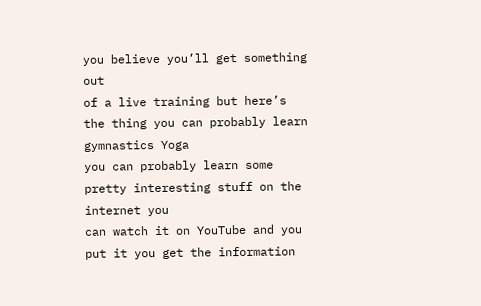you believe you’ll get something out
of a live training but here’s the thing you can probably learn gymnastics Yoga
you can probably learn some pretty interesting stuff on the internet you
can watch it on YouTube and you put it you get the information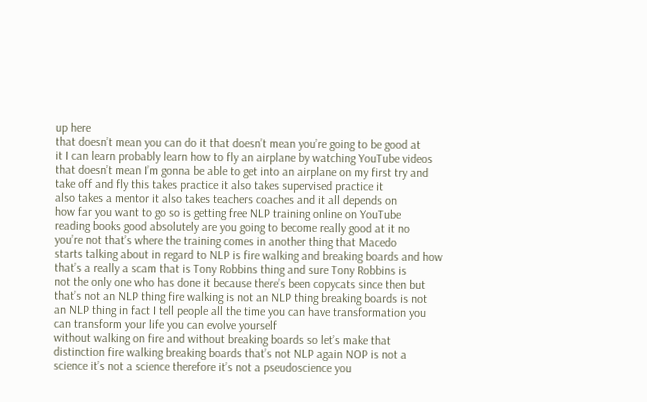up here
that doesn’t mean you can do it that doesn’t mean you’re going to be good at
it I can learn probably learn how to fly an airplane by watching YouTube videos
that doesn’t mean I’m gonna be able to get into an airplane on my first try and
take off and fly this takes practice it also takes supervised practice it
also takes a mentor it also takes teachers coaches and it all depends on
how far you want to go so is getting free NLP training online on YouTube
reading books good absolutely are you going to become really good at it no
you’re not that’s where the training comes in another thing that Macedo
starts talking about in regard to NLP is fire walking and breaking boards and how
that’s a really a scam that is Tony Robbins thing and sure Tony Robbins is
not the only one who has done it because there’s been copycats since then but
that’s not an NLP thing fire walking is not an NLP thing breaking boards is not
an NLP thing in fact I tell people all the time you can have transformation you
can transform your life you can evolve yourself
without walking on fire and without breaking boards so let’s make that
distinction fire walking breaking boards that’s not NLP again NOP is not a
science it’s not a science therefore it’s not a pseudoscience you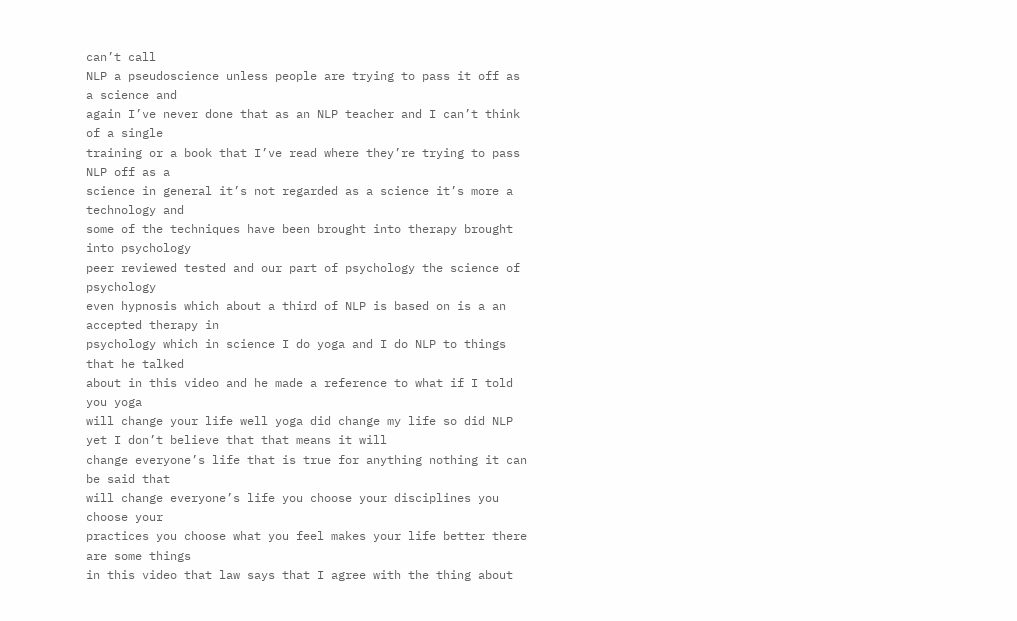can’t call
NLP a pseudoscience unless people are trying to pass it off as a science and
again I’ve never done that as an NLP teacher and I can’t think of a single
training or a book that I’ve read where they’re trying to pass NLP off as a
science in general it’s not regarded as a science it’s more a technology and
some of the techniques have been brought into therapy brought into psychology
peer reviewed tested and our part of psychology the science of psychology
even hypnosis which about a third of NLP is based on is a an accepted therapy in
psychology which in science I do yoga and I do NLP to things that he talked
about in this video and he made a reference to what if I told you yoga
will change your life well yoga did change my life so did NLP
yet I don’t believe that that means it will
change everyone’s life that is true for anything nothing it can be said that
will change everyone’s life you choose your disciplines you choose your
practices you choose what you feel makes your life better there are some things
in this video that law says that I agree with the thing about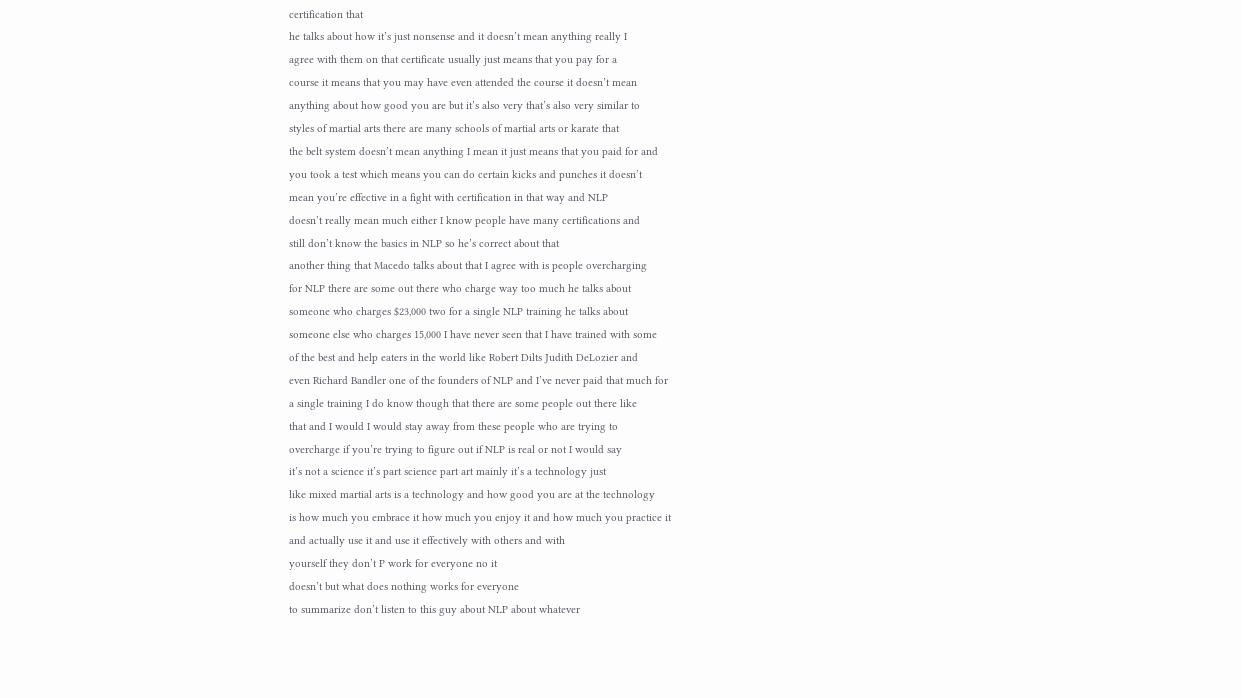certification that
he talks about how it’s just nonsense and it doesn’t mean anything really I
agree with them on that certificate usually just means that you pay for a
course it means that you may have even attended the course it doesn’t mean
anything about how good you are but it’s also very that’s also very similar to
styles of martial arts there are many schools of martial arts or karate that
the belt system doesn’t mean anything I mean it just means that you paid for and
you took a test which means you can do certain kicks and punches it doesn’t
mean you’re effective in a fight with certification in that way and NLP
doesn’t really mean much either I know people have many certifications and
still don’t know the basics in NLP so he’s correct about that
another thing that Macedo talks about that I agree with is people overcharging
for NLP there are some out there who charge way too much he talks about
someone who charges $23,000 two for a single NLP training he talks about
someone else who charges 15,000 I have never seen that I have trained with some
of the best and help eaters in the world like Robert Dilts Judith DeLozier and
even Richard Bandler one of the founders of NLP and I’ve never paid that much for
a single training I do know though that there are some people out there like
that and I would I would stay away from these people who are trying to
overcharge if you’re trying to figure out if NLP is real or not I would say
it’s not a science it’s part science part art mainly it’s a technology just
like mixed martial arts is a technology and how good you are at the technology
is how much you embrace it how much you enjoy it and how much you practice it
and actually use it and use it effectively with others and with
yourself they don’t P work for everyone no it
doesn’t but what does nothing works for everyone
to summarize don’t listen to this guy about NLP about whatever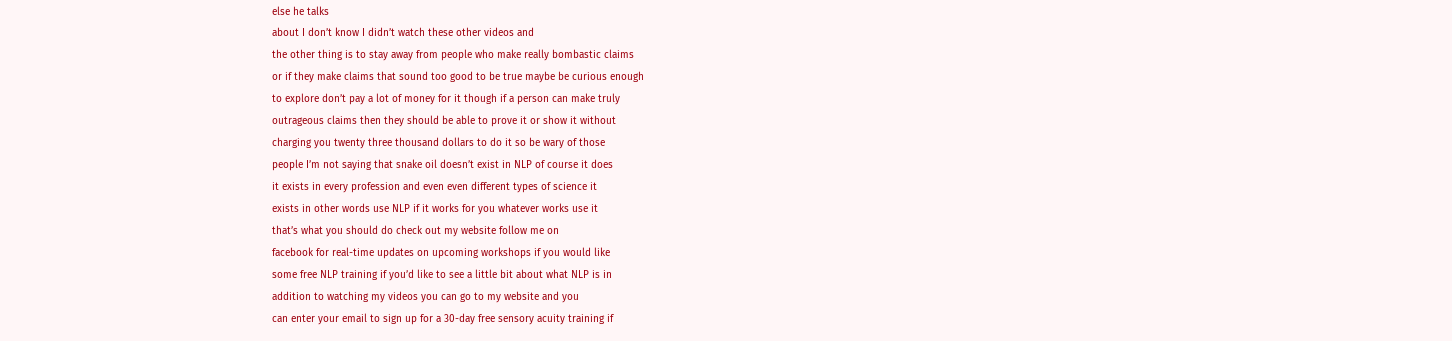else he talks
about I don’t know I didn’t watch these other videos and
the other thing is to stay away from people who make really bombastic claims
or if they make claims that sound too good to be true maybe be curious enough
to explore don’t pay a lot of money for it though if a person can make truly
outrageous claims then they should be able to prove it or show it without
charging you twenty three thousand dollars to do it so be wary of those
people I’m not saying that snake oil doesn’t exist in NLP of course it does
it exists in every profession and even even different types of science it
exists in other words use NLP if it works for you whatever works use it
that’s what you should do check out my website follow me on
facebook for real-time updates on upcoming workshops if you would like
some free NLP training if you’d like to see a little bit about what NLP is in
addition to watching my videos you can go to my website and you
can enter your email to sign up for a 30-day free sensory acuity training if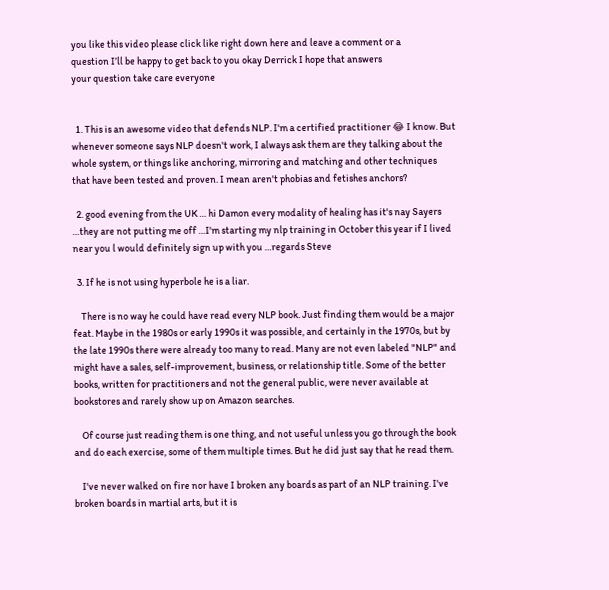you like this video please click like right down here and leave a comment or a
question I’ll be happy to get back to you okay Derrick I hope that answers
your question take care everyone


  1. This is an awesome video that defends NLP. I'm a certified practitioner 😂 I know. But whenever someone says NLP doesn't work, I always ask them are they talking about the whole system, or things like anchoring, mirroring and matching and other techniques that have been tested and proven. I mean aren't phobias and fetishes anchors?

  2. good evening from the UK … hi Damon every modality of healing has it's nay Sayers …they are not putting me off …I'm starting my nlp training in October this year if I lived near you l would definitely sign up with you …regards Steve

  3. If he is not using hyperbole he is a liar.

    There is no way he could have read every NLP book. Just finding them would be a major feat. Maybe in the 1980s or early 1990s it was possible, and certainly in the 1970s, but by the late 1990s there were already too many to read. Many are not even labeled "NLP" and might have a sales, self-improvement, business, or relationship title. Some of the better books, written for practitioners and not the general public, were never available at bookstores and rarely show up on Amazon searches.

    Of course just reading them is one thing, and not useful unless you go through the book and do each exercise, some of them multiple times. But he did just say that he read them.

    I've never walked on fire nor have I broken any boards as part of an NLP training. I've broken boards in martial arts, but it is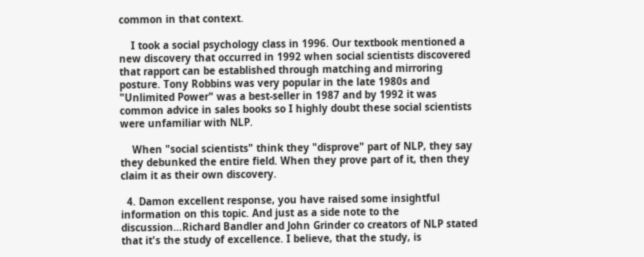common in that context.

    I took a social psychology class in 1996. Our textbook mentioned a new discovery that occurred in 1992 when social scientists discovered that rapport can be established through matching and mirroring posture. Tony Robbins was very popular in the late 1980s and "Unlimited Power" was a best-seller in 1987 and by 1992 it was common advice in sales books so I highly doubt these social scientists were unfamiliar with NLP.

    When "social scientists" think they "disprove" part of NLP, they say they debunked the entire field. When they prove part of it, then they claim it as their own discovery.

  4. Damon excellent response, you have raised some insightful information on this topic. And just as a side note to the discussion…Richard Bandler and John Grinder co creators of NLP stated that it's the study of excellence. I believe, that the study, is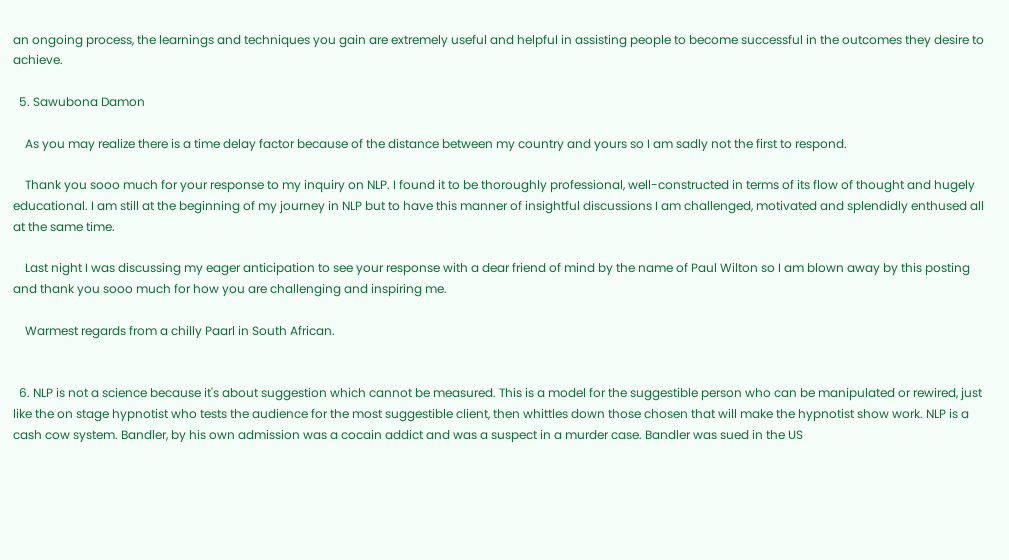an ongoing process, the learnings and techniques you gain are extremely useful and helpful in assisting people to become successful in the outcomes they desire to achieve.

  5. Sawubona Damon

    As you may realize there is a time delay factor because of the distance between my country and yours so I am sadly not the first to respond.

    Thank you sooo much for your response to my inquiry on NLP. I found it to be thoroughly professional, well-constructed in terms of its flow of thought and hugely educational. I am still at the beginning of my journey in NLP but to have this manner of insightful discussions I am challenged, motivated and splendidly enthused all at the same time.

    Last night I was discussing my eager anticipation to see your response with a dear friend of mind by the name of Paul Wilton so I am blown away by this posting and thank you sooo much for how you are challenging and inspiring me.

    Warmest regards from a chilly Paarl in South African.


  6. NLP is not a science because it's about suggestion which cannot be measured. This is a model for the suggestible person who can be manipulated or rewired, just like the on stage hypnotist who tests the audience for the most suggestible client, then whittles down those chosen that will make the hypnotist show work. NLP is a cash cow system. Bandler, by his own admission was a cocain addict and was a suspect in a murder case. Bandler was sued in the US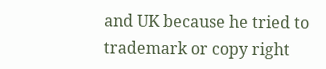and UK because he tried to trademark or copy right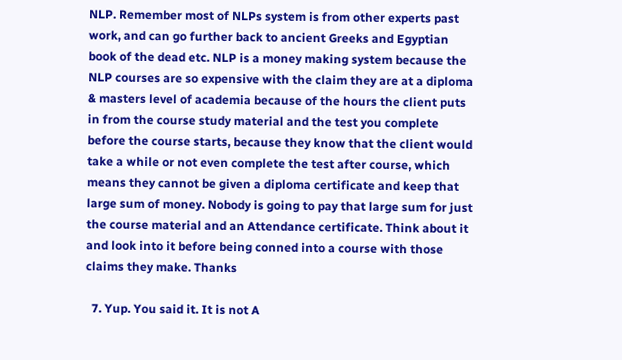NLP. Remember most of NLPs system is from other experts past work, and can go further back to ancient Greeks and Egyptian book of the dead etc. NLP is a money making system because the NLP courses are so expensive with the claim they are at a diploma & masters level of academia because of the hours the client puts in from the course study material and the test you complete before the course starts, because they know that the client would take a while or not even complete the test after course, which means they cannot be given a diploma certificate and keep that large sum of money. Nobody is going to pay that large sum for just the course material and an Attendance certificate. Think about it and look into it before being conned into a course with those claims they make. Thanks

  7. Yup. You said it. It is not A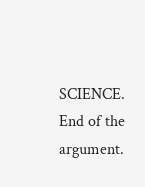SCIENCE. End of the argument.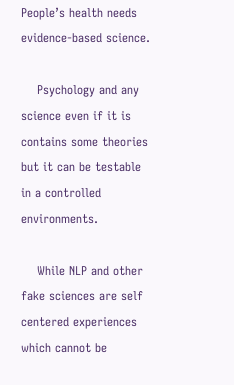People’s health needs evidence-based science.

    Psychology and any science even if it is contains some theories but it can be testable in a controlled environments.

    While NLP and other fake sciences are self centered experiences which cannot be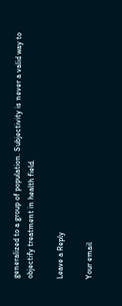generalized to a group of population. Subjectivity is never a valid way to objectify treatment in health field.

Leave a Reply

Your email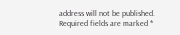address will not be published. Required fields are marked *